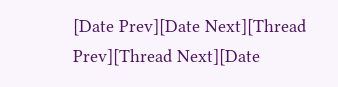[Date Prev][Date Next][Thread Prev][Thread Next][Date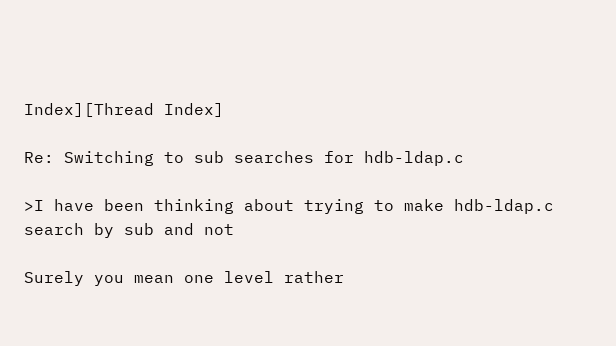Index][Thread Index]

Re: Switching to sub searches for hdb-ldap.c

>I have been thinking about trying to make hdb-ldap.c search by sub and not

Surely you mean one level rather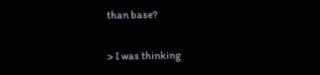than base?

> I was thinking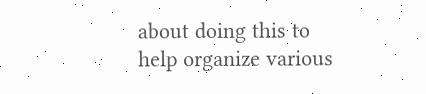about doing this to help organize various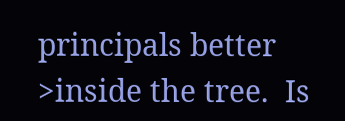principals better
>inside the tree.  Is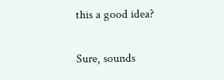this a good idea?

Sure, sounds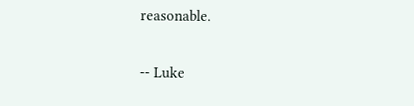reasonable.

-- Luke